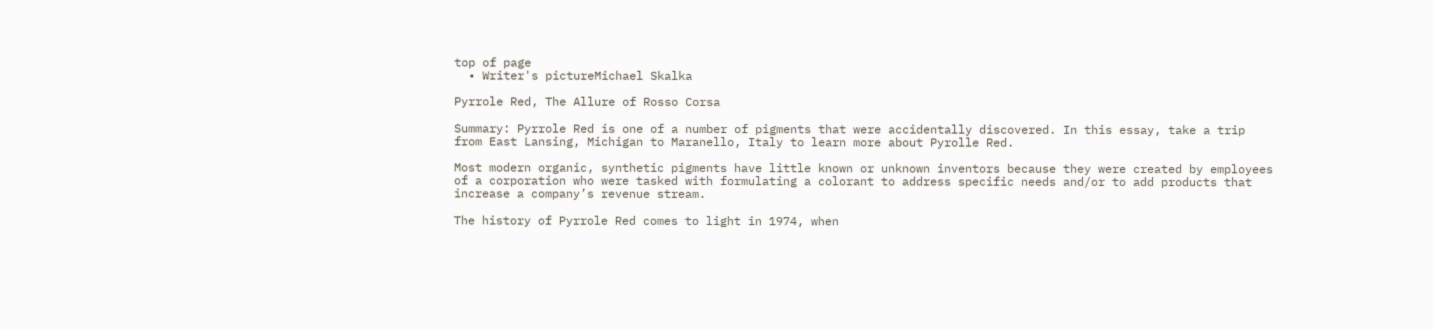top of page
  • Writer's pictureMichael Skalka

Pyrrole Red, The Allure of Rosso Corsa

Summary: Pyrrole Red is one of a number of pigments that were accidentally discovered. In this essay, take a trip from East Lansing, Michigan to Maranello, Italy to learn more about Pyrolle Red.

Most modern organic, synthetic pigments have little known or unknown inventors because they were created by employees of a corporation who were tasked with formulating a colorant to address specific needs and/or to add products that increase a company’s revenue stream.

The history of Pyrrole Red comes to light in 1974, when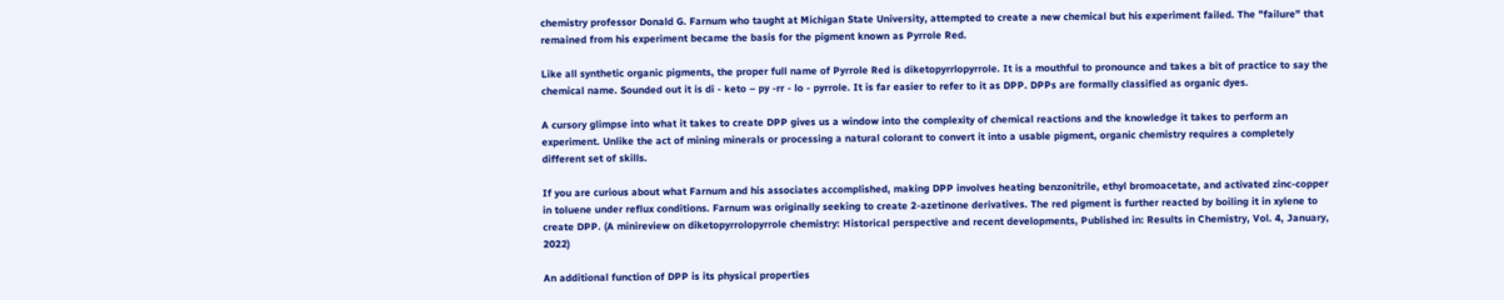chemistry professor Donald G. Farnum who taught at Michigan State University, attempted to create a new chemical but his experiment failed. The "failure" that remained from his experiment became the basis for the pigment known as Pyrrole Red.

Like all synthetic organic pigments, the proper full name of Pyrrole Red is diketopyrrlopyrrole. It is a mouthful to pronounce and takes a bit of practice to say the chemical name. Sounded out it is di - keto – py -rr - lo - pyrrole. It is far easier to refer to it as DPP. DPPs are formally classified as organic dyes.

A cursory glimpse into what it takes to create DPP gives us a window into the complexity of chemical reactions and the knowledge it takes to perform an experiment. Unlike the act of mining minerals or processing a natural colorant to convert it into a usable pigment, organic chemistry requires a completely different set of skills.

If you are curious about what Farnum and his associates accomplished, making DPP involves heating benzonitrile, ethyl bromoacetate, and activated zinc-copper in toluene under reflux conditions. Farnum was originally seeking to create 2-azetinone derivatives. The red pigment is further reacted by boiling it in xylene to create DPP. (A minireview on diketopyrrolopyrrole chemistry: Historical perspective and recent developments, Published in: Results in Chemistry, Vol. 4, January, 2022)

An additional function of DPP is its physical properties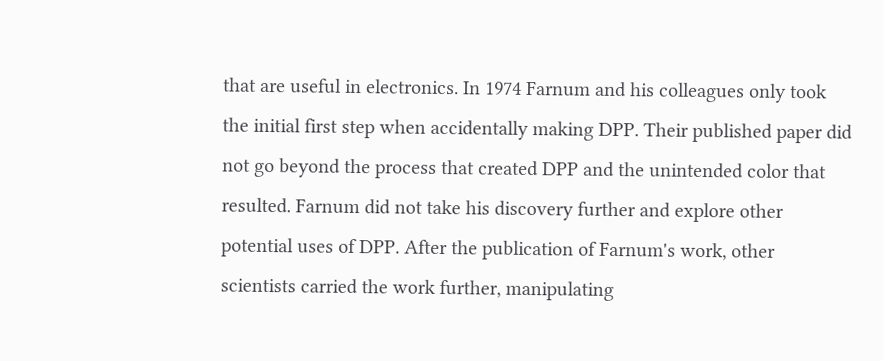that are useful in electronics. In 1974 Farnum and his colleagues only took the initial first step when accidentally making DPP. Their published paper did not go beyond the process that created DPP and the unintended color that resulted. Farnum did not take his discovery further and explore other potential uses of DPP. After the publication of Farnum's work, other scientists carried the work further, manipulating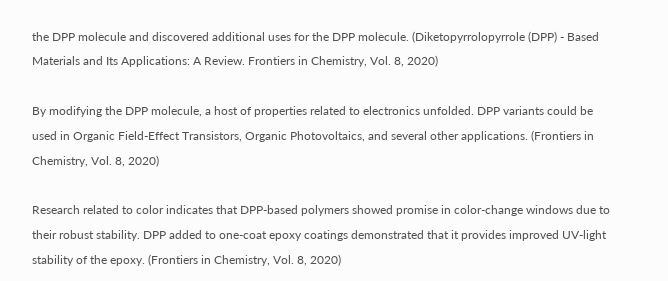the DPP molecule and discovered additional uses for the DPP molecule. (Diketopyrrolopyrrole (DPP) - Based Materials and Its Applications: A Review. Frontiers in Chemistry, Vol. 8, 2020)

By modifying the DPP molecule, a host of properties related to electronics unfolded. DPP variants could be used in Organic Field-Effect Transistors, Organic Photovoltaics, and several other applications. (Frontiers in Chemistry, Vol. 8, 2020)

Research related to color indicates that DPP-based polymers showed promise in color-change windows due to their robust stability. DPP added to one-coat epoxy coatings demonstrated that it provides improved UV-light stability of the epoxy. (Frontiers in Chemistry, Vol. 8, 2020)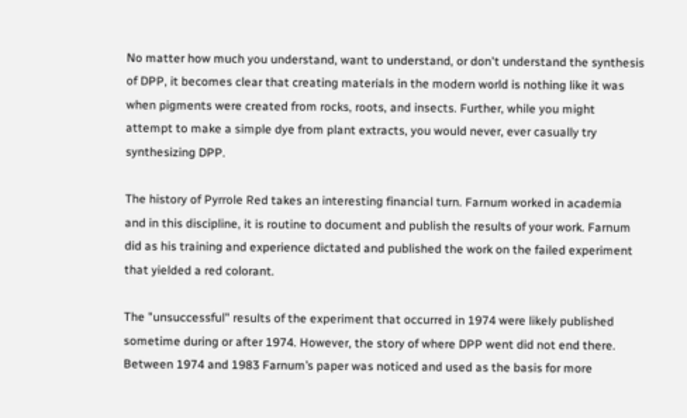No matter how much you understand, want to understand, or don't understand the synthesis of DPP, it becomes clear that creating materials in the modern world is nothing like it was when pigments were created from rocks, roots, and insects. Further, while you might attempt to make a simple dye from plant extracts, you would never, ever casually try synthesizing DPP.

The history of Pyrrole Red takes an interesting financial turn. Farnum worked in academia and in this discipline, it is routine to document and publish the results of your work. Farnum did as his training and experience dictated and published the work on the failed experiment that yielded a red colorant.

The "unsuccessful" results of the experiment that occurred in 1974 were likely published sometime during or after 1974. However, the story of where DPP went did not end there. Between 1974 and 1983 Farnum’s paper was noticed and used as the basis for more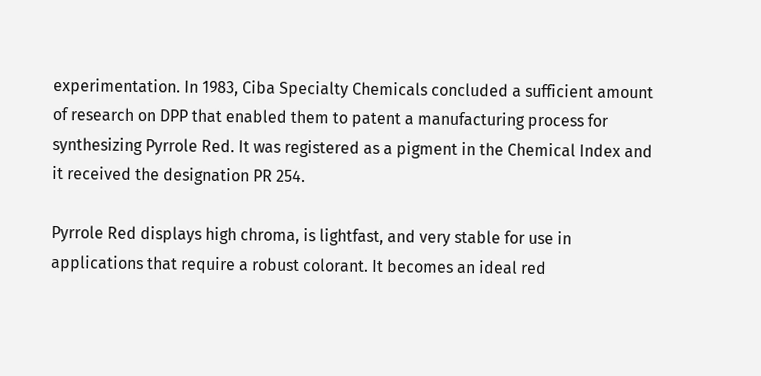experimentation. In 1983, Ciba Specialty Chemicals concluded a sufficient amount of research on DPP that enabled them to patent a manufacturing process for synthesizing Pyrrole Red. It was registered as a pigment in the Chemical Index and it received the designation PR 254.

Pyrrole Red displays high chroma, is lightfast, and very stable for use in applications that require a robust colorant. It becomes an ideal red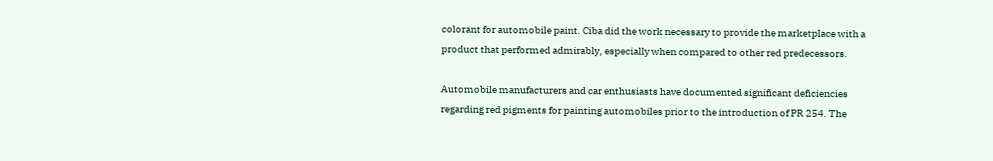colorant for automobile paint. Ciba did the work necessary to provide the marketplace with a product that performed admirably, especially when compared to other red predecessors.

Automobile manufacturers and car enthusiasts have documented significant deficiencies regarding red pigments for painting automobiles prior to the introduction of PR 254. The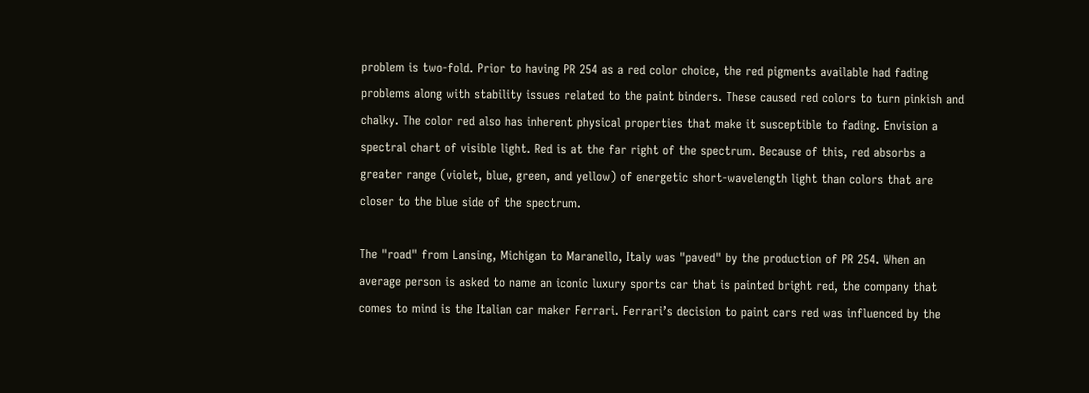problem is two-fold. Prior to having PR 254 as a red color choice, the red pigments available had fading problems along with stability issues related to the paint binders. These caused red colors to turn pinkish and chalky. The color red also has inherent physical properties that make it susceptible to fading. Envision a spectral chart of visible light. Red is at the far right of the spectrum. Because of this, red absorbs a greater range (violet, blue, green, and yellow) of energetic short-wavelength light than colors that are closer to the blue side of the spectrum.

The "road" from Lansing, Michigan to Maranello, Italy was "paved" by the production of PR 254. When an average person is asked to name an iconic luxury sports car that is painted bright red, the company that comes to mind is the Italian car maker Ferrari. Ferrari’s decision to paint cars red was influenced by the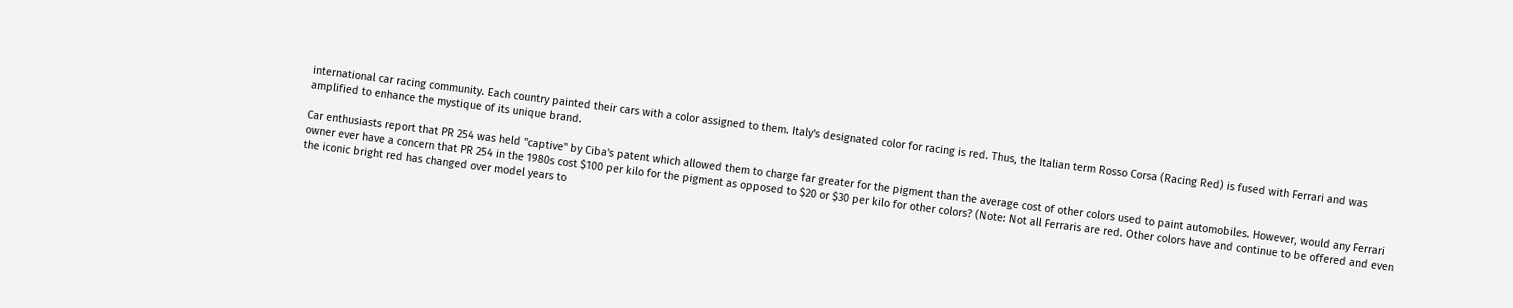international car racing community. Each country painted their cars with a color assigned to them. Italy's designated color for racing is red. Thus, the Italian term Rosso Corsa (Racing Red) is fused with Ferrari and was amplified to enhance the mystique of its unique brand.

Car enthusiasts report that PR 254 was held "captive" by Ciba's patent which allowed them to charge far greater for the pigment than the average cost of other colors used to paint automobiles. However, would any Ferrari owner ever have a concern that PR 254 in the 1980s cost $100 per kilo for the pigment as opposed to $20 or $30 per kilo for other colors? (Note: Not all Ferraris are red. Other colors have and continue to be offered and even the iconic bright red has changed over model years to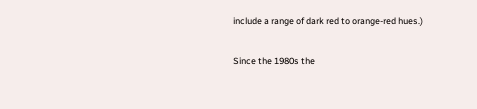include a range of dark red to orange-red hues.)

Since the 1980s the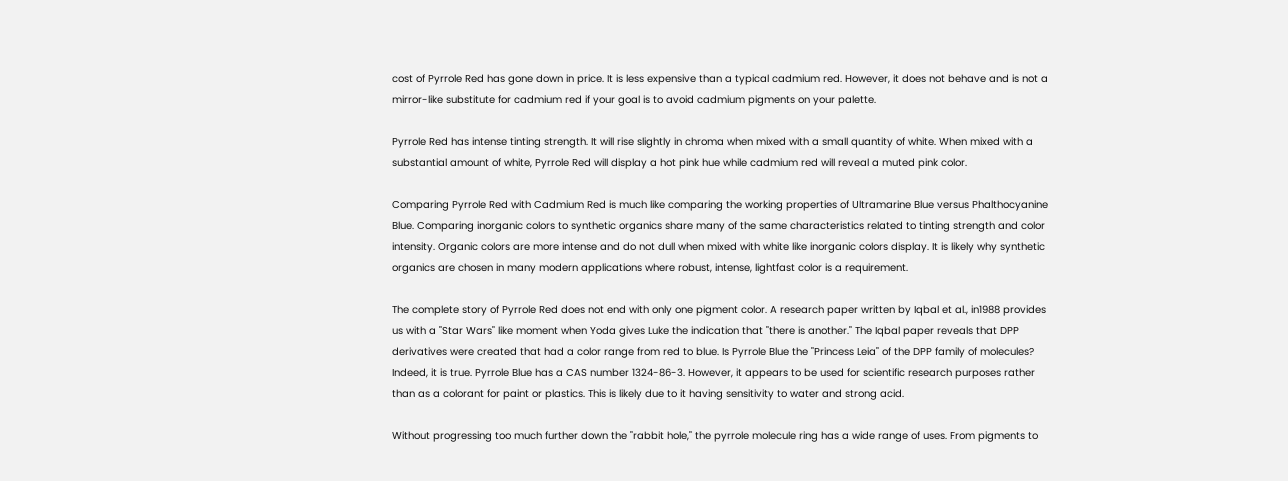cost of Pyrrole Red has gone down in price. It is less expensive than a typical cadmium red. However, it does not behave and is not a mirror-like substitute for cadmium red if your goal is to avoid cadmium pigments on your palette.

Pyrrole Red has intense tinting strength. It will rise slightly in chroma when mixed with a small quantity of white. When mixed with a substantial amount of white, Pyrrole Red will display a hot pink hue while cadmium red will reveal a muted pink color.

Comparing Pyrrole Red with Cadmium Red is much like comparing the working properties of Ultramarine Blue versus Phalthocyanine Blue. Comparing inorganic colors to synthetic organics share many of the same characteristics related to tinting strength and color intensity. Organic colors are more intense and do not dull when mixed with white like inorganic colors display. It is likely why synthetic organics are chosen in many modern applications where robust, intense, lightfast color is a requirement.

The complete story of Pyrrole Red does not end with only one pigment color. A research paper written by Iqbal et al., in1988 provides us with a "Star Wars" like moment when Yoda gives Luke the indication that "there is another." The Iqbal paper reveals that DPP derivatives were created that had a color range from red to blue. Is Pyrrole Blue the "Princess Leia" of the DPP family of molecules? Indeed, it is true. Pyrrole Blue has a CAS number 1324-86-3. However, it appears to be used for scientific research purposes rather than as a colorant for paint or plastics. This is likely due to it having sensitivity to water and strong acid.

Without progressing too much further down the "rabbit hole," the pyrrole molecule ring has a wide range of uses. From pigments to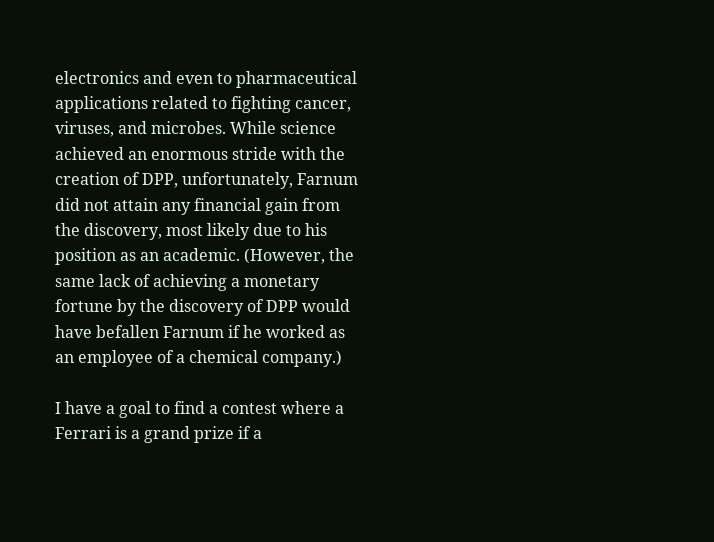electronics and even to pharmaceutical applications related to fighting cancer, viruses, and microbes. While science achieved an enormous stride with the creation of DPP, unfortunately, Farnum did not attain any financial gain from the discovery, most likely due to his position as an academic. (However, the same lack of achieving a monetary fortune by the discovery of DPP would have befallen Farnum if he worked as an employee of a chemical company.)

I have a goal to find a contest where a Ferrari is a grand prize if a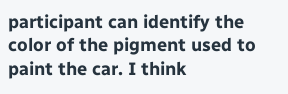participant can identify the color of the pigment used to paint the car. I think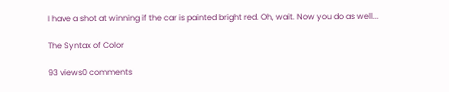I have a shot at winning if the car is painted bright red. Oh, wait. Now you do as well...

The Syntax of Color

93 views0 comments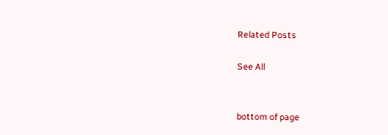Related Posts

See All


bottom of page